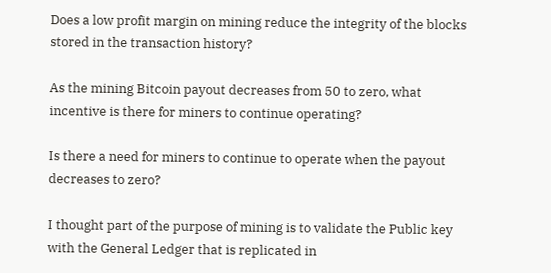Does a low profit margin on mining reduce the integrity of the blocks stored in the transaction history?

As the mining Bitcoin payout decreases from 50 to zero, what incentive is there for miners to continue operating?

Is there a need for miners to continue to operate when the payout decreases to zero?

I thought part of the purpose of mining is to validate the Public key with the General Ledger that is replicated in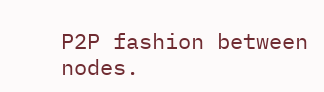P2P fashion between nodes.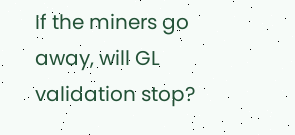If the miners go away, will GL validation stop?